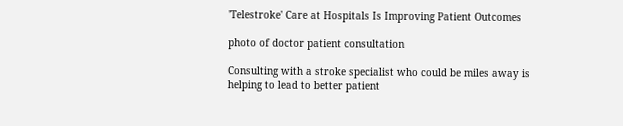'Telestroke' Care at Hospitals Is Improving Patient Outcomes

photo of doctor patient consultation

Consulting with a stroke specialist who could be miles away is helping to lead to better patient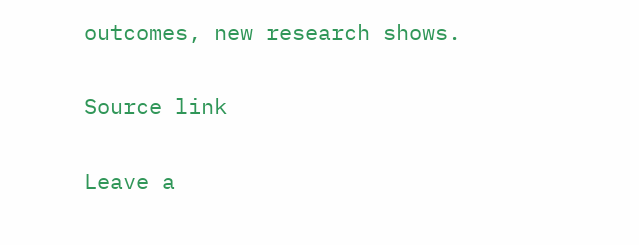outcomes, new research shows.

Source link

Leave a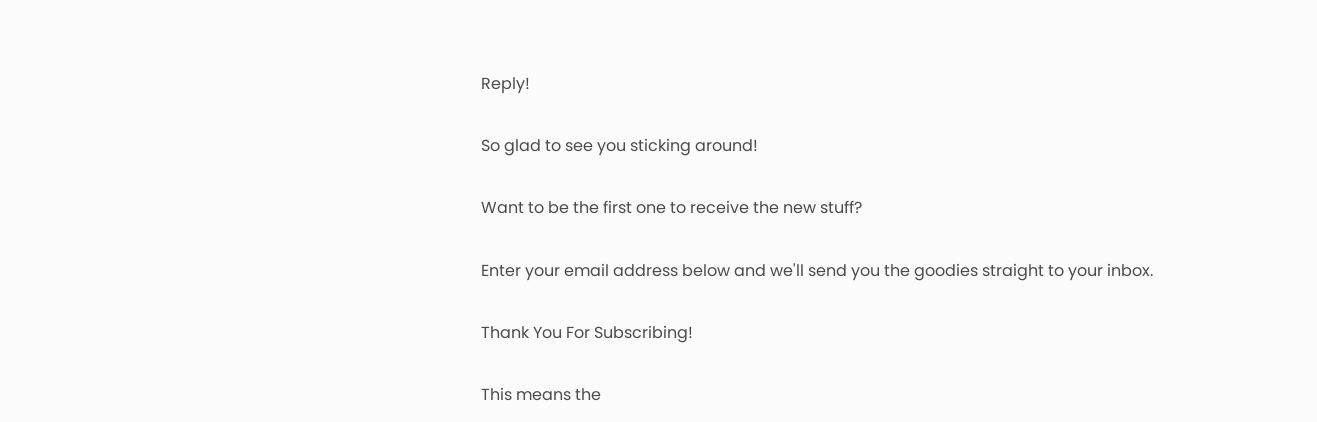Reply!

So glad to see you sticking around!

Want to be the first one to receive the new stuff?

Enter your email address below and we'll send you the goodies straight to your inbox.

Thank You For Subscribing!

This means the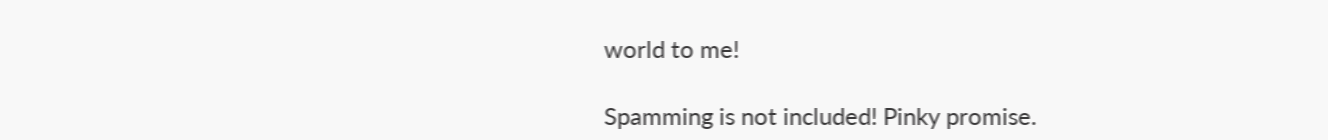world to me!

Spamming is not included! Pinky promise.